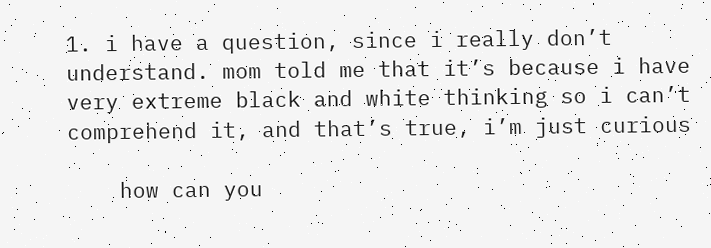1. i have a question, since i really don’t understand. mom told me that it’s because i have very extreme black and white thinking so i can’t comprehend it, and that’s true, i’m just curious

    how can you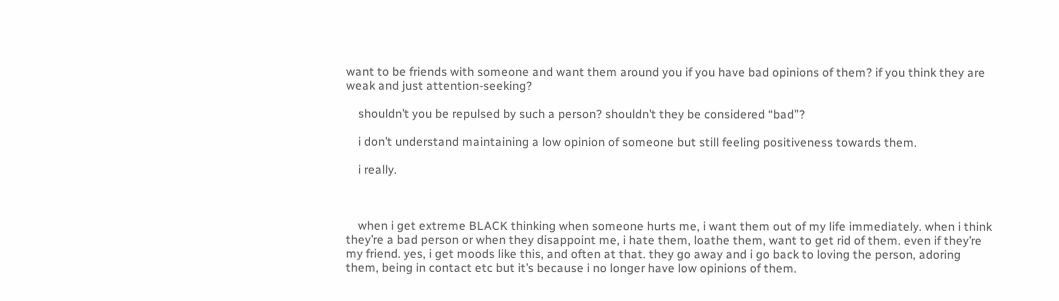want to be friends with someone and want them around you if you have bad opinions of them? if you think they are weak and just attention-seeking?

    shouldn’t you be repulsed by such a person? shouldn’t they be considered “bad”?

    i don’t understand maintaining a low opinion of someone but still feeling positiveness towards them.

    i really.



    when i get extreme BLACK thinking when someone hurts me, i want them out of my life immediately. when i think they’re a bad person or when they disappoint me, i hate them, loathe them, want to get rid of them. even if they’re my friend. yes, i get moods like this, and often at that. they go away and i go back to loving the person, adoring them, being in contact etc but it’s because i no longer have low opinions of them.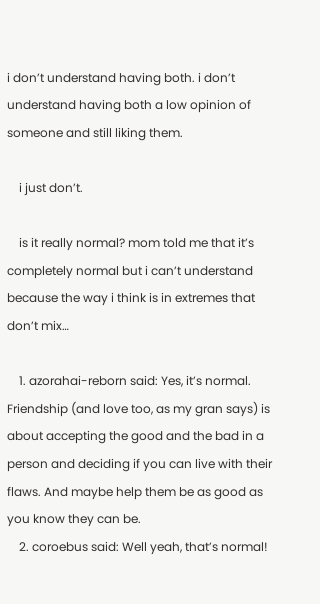i don’t understand having both. i don’t understand having both a low opinion of someone and still liking them.

    i just don’t.

    is it really normal? mom told me that it’s completely normal but i can’t understand because the way i think is in extremes that don’t mix…

    1. azorahai-reborn said: Yes, it’s normal. Friendship (and love too, as my gran says) is about accepting the good and the bad in a person and deciding if you can live with their flaws. And maybe help them be as good as you know they can be.
    2. coroebus said: Well yeah, that’s normal!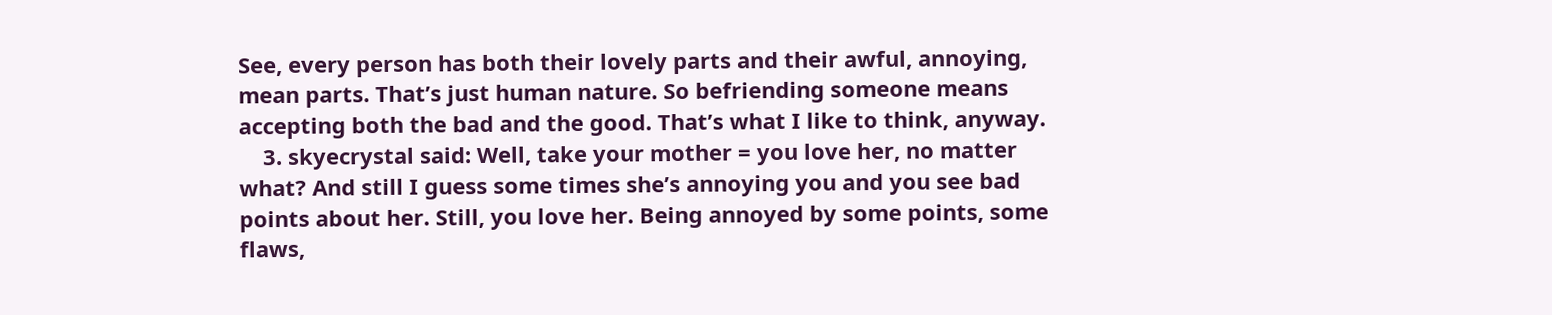See, every person has both their lovely parts and their awful, annoying, mean parts. That’s just human nature. So befriending someone means accepting both the bad and the good. That’s what I like to think, anyway.
    3. skyecrystal said: Well, take your mother = you love her, no matter what? And still I guess some times she’s annoying you and you see bad points about her. Still, you love her. Being annoyed by some points, some flaws,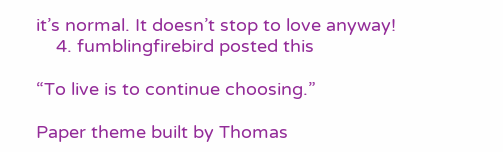it’s normal. It doesn’t stop to love anyway!
    4. fumblingfirebird posted this

“To live is to continue choosing.”

Paper theme built by Thomas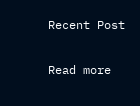Recent Post

Read more